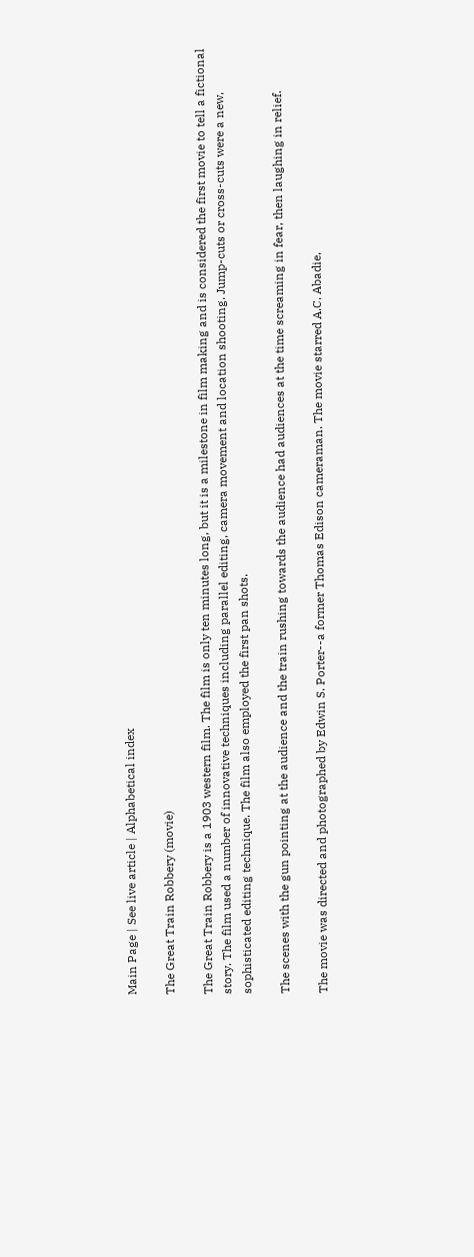Main Page | See live article | Alphabetical index

The Great Train Robbery (movie)

The Great Train Robbery is a 1903 western film. The film is only ten minutes long, but it is a milestone in film making and is considered the first movie to tell a fictional story. The film used a number of innovative techniques including parallel editing, camera movement and location shooting. Jump-cuts or cross-cuts were a new, sophisticated editing technique. The film also employed the first pan shots.

The scenes with the gun pointing at the audience and the train rushing towards the audience had audiences at the time screaming in fear, then laughing in relief.

The movie was directed and photographed by Edwin S. Porter--a former Thomas Edison cameraman. The movie starred A.C. Abadie,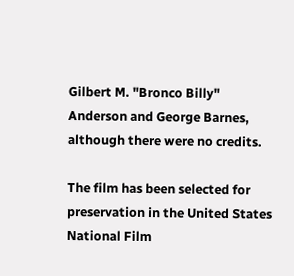Gilbert M. "Bronco Billy" Anderson and George Barnes, although there were no credits.

The film has been selected for preservation in the United States National Film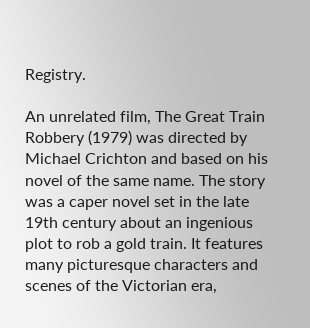Registry.

An unrelated film, The Great Train Robbery (1979) was directed by Michael Crichton and based on his novel of the same name. The story was a caper novel set in the late 19th century about an ingenious plot to rob a gold train. It features many picturesque characters and scenes of the Victorian era,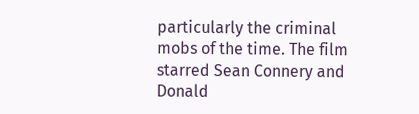particularly the criminal mobs of the time. The film starred Sean Connery and Donald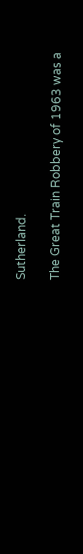Sutherland.

The Great Train Robbery of 1963 was a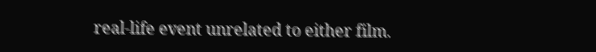real-life event unrelated to either film.